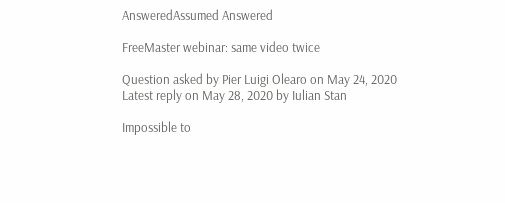AnsweredAssumed Answered

FreeMaster webinar: same video twice

Question asked by Pier Luigi Olearo on May 24, 2020
Latest reply on May 28, 2020 by Iulian Stan

Impossible to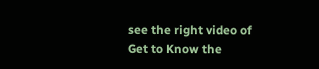see the right video of  Get to Know the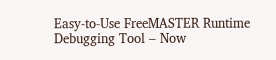Easy-to-Use FreeMASTER Runtime Debugging Tool – Now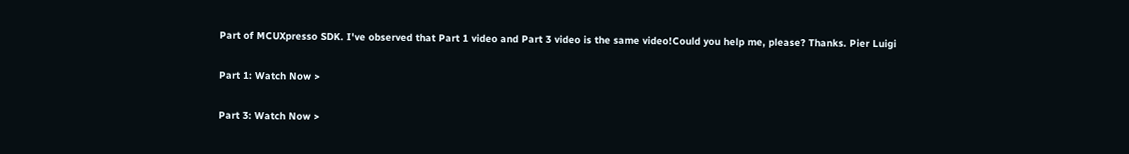Part of MCUXpresso SDK. I've observed that Part 1 video and Part 3 video is the same video!Could you help me, please? Thanks. Pier Luigi

Part 1: Watch Now >

Part 3: Watch Now >